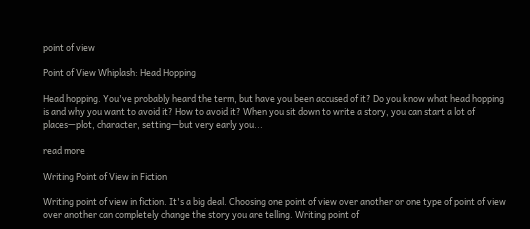point of view

Point of View Whiplash: Head Hopping

Head hopping. You've probably heard the term, but have you been accused of it? Do you know what head hopping is and why you want to avoid it? How to avoid it? When you sit down to write a story, you can start a lot of places—plot, character, setting—but very early you...

read more

Writing Point of View in Fiction

Writing point of view in fiction. It's a big deal. Choosing one point of view over another or one type of point of view over another can completely change the story you are telling. Writing point of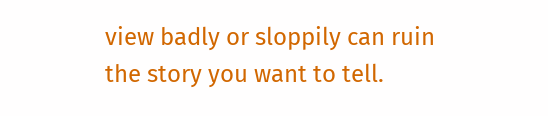view badly or sloppily can ruin the story you want to tell.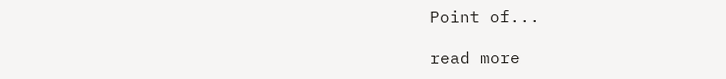Point of...

read more